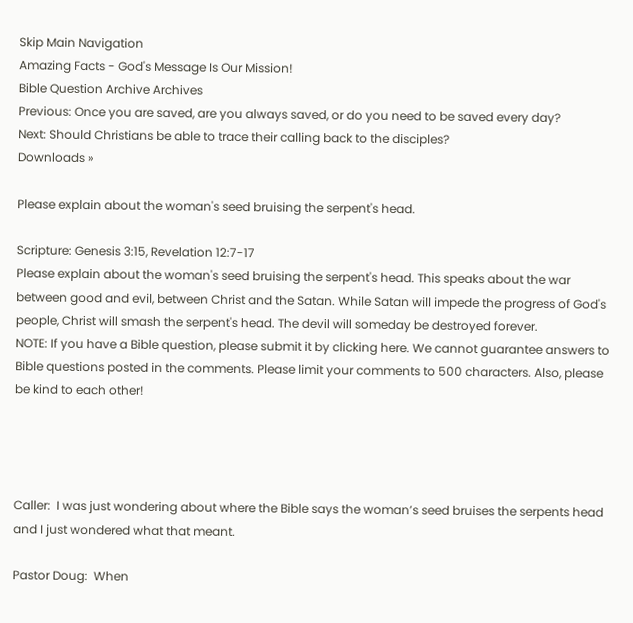Skip Main Navigation
Amazing Facts - God's Message Is Our Mission!
Bible Question Archive Archives
Previous: Once you are saved, are you always saved, or do you need to be saved every day?
Next: Should Christians be able to trace their calling back to the disciples?
Downloads »

Please explain about the woman's seed bruising the serpent's head.

Scripture: Genesis 3:15, Revelation 12:7-17
Please explain about the woman's seed bruising the serpent's head. This speaks about the war between good and evil, between Christ and the Satan. While Satan will impede the progress of God's people, Christ will smash the serpent's head. The devil will someday be destroyed forever.
NOTE: If you have a Bible question, please submit it by clicking here. We cannot guarantee answers to Bible questions posted in the comments. Please limit your comments to 500 characters. Also, please be kind to each other!




Caller:  I was just wondering about where the Bible says the woman’s seed bruises the serpents head and I just wondered what that meant.

Pastor Doug:  When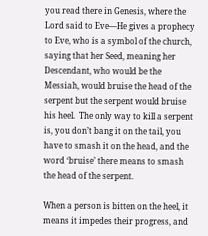you read there in Genesis, where the Lord said to Eve—He gives a prophecy to Eve, who is a symbol of the church, saying that her Seed, meaning her Descendant, who would be the Messiah, would bruise the head of the serpent but the serpent would bruise his heel.  The only way to kill a serpent is, you don’t bang it on the tail, you have to smash it on the head, and the word ‘bruise’ there means to smash the head of the serpent.

When a person is bitten on the heel, it means it impedes their progress, and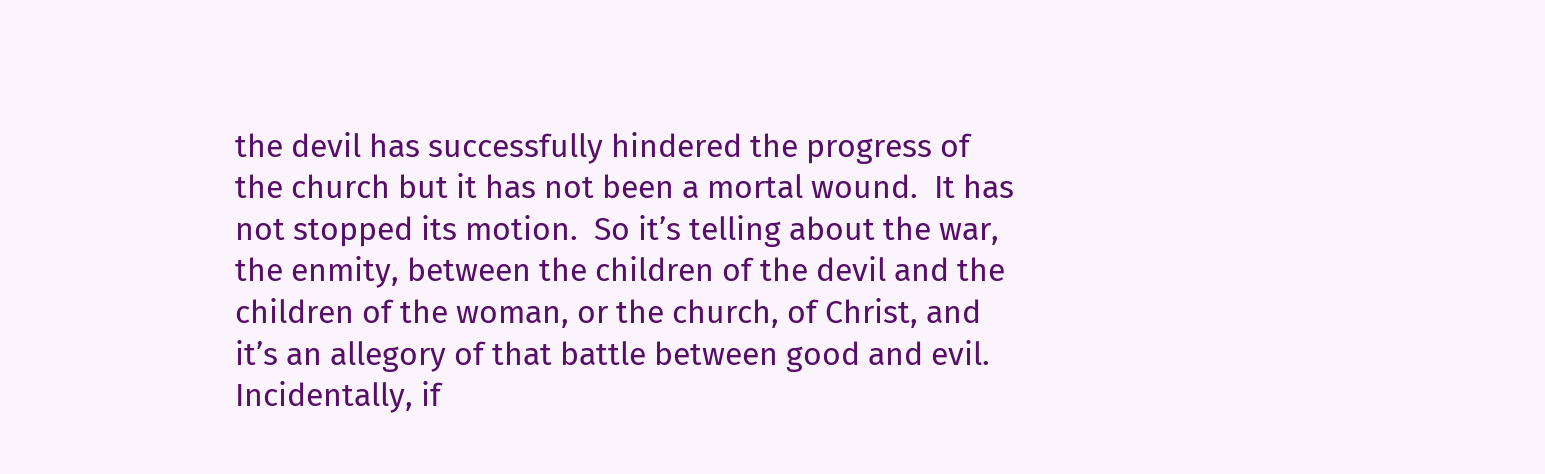the devil has successfully hindered the progress of the church but it has not been a mortal wound.  It has not stopped its motion.  So it’s telling about the war, the enmity, between the children of the devil and the children of the woman, or the church, of Christ, and it’s an allegory of that battle between good and evil.  Incidentally, if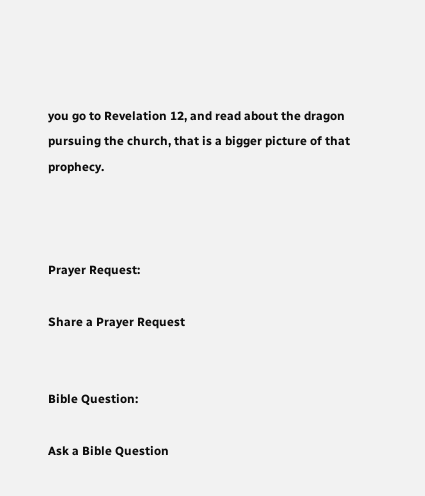you go to Revelation 12, and read about the dragon pursuing the church, that is a bigger picture of that prophecy.



Prayer Request:

Share a Prayer Request


Bible Question:

Ask a Bible Question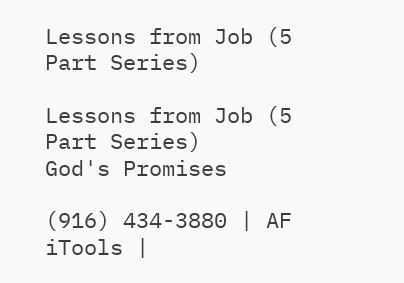Lessons from Job (5 Part Series)

Lessons from Job (5 Part Series)
God's Promises

(916) 434-3880 | AF iTools |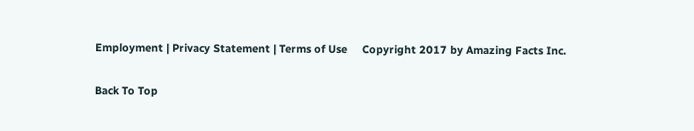Employment | Privacy Statement | Terms of Use     Copyright 2017 by Amazing Facts Inc.

Back To Top